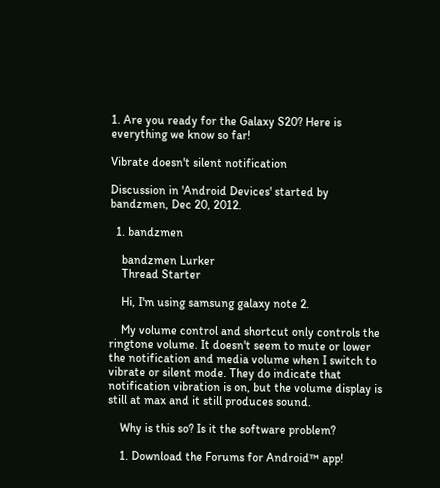1. Are you ready for the Galaxy S20? Here is everything we know so far!

Vibrate doesn't silent notification

Discussion in 'Android Devices' started by bandzmen, Dec 20, 2012.

  1. bandzmen

    bandzmen Lurker
    Thread Starter

    Hi, I'm using samsung galaxy note 2.

    My volume control and shortcut only controls the ringtone volume. It doesn't seem to mute or lower the notification and media volume when I switch to vibrate or silent mode. They do indicate that notification vibration is on, but the volume display is still at max and it still produces sound.

    Why is this so? Is it the software problem?

    1. Download the Forums for Android™ app!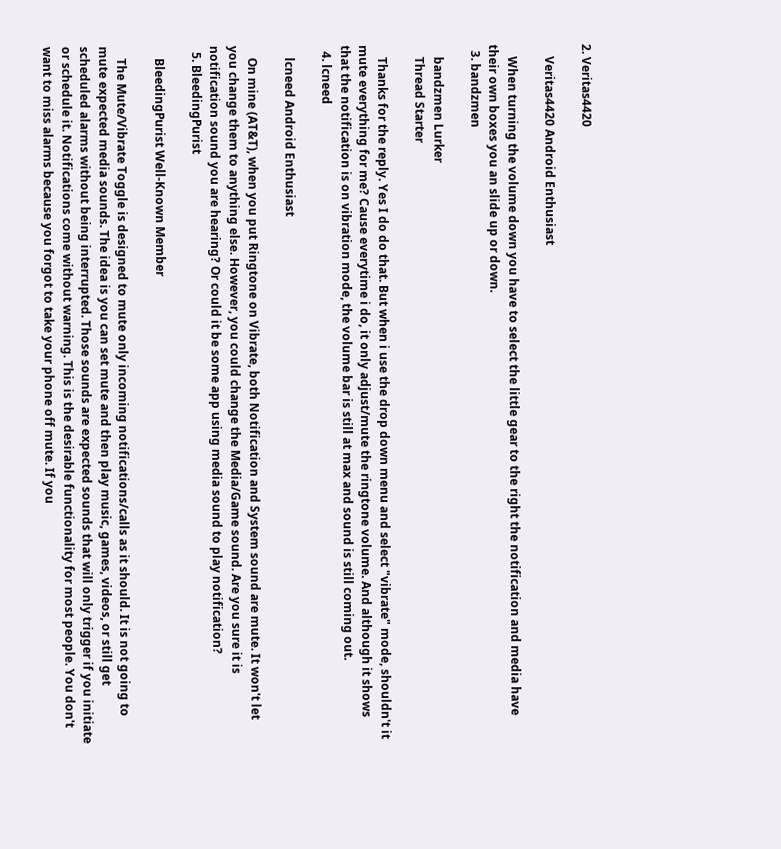2. Veritas4420

    Veritas4420 Android Enthusiast

    When turning the volume down you have to select the little gear to the right the notification and media have their own boxes you an slide up or down.
  3. bandzmen

    bandzmen Lurker
    Thread Starter

    Thanks for the reply. Yes I do do that. But when i use the drop down menu and select "vibrate" mode, shouldn't it mute everything for me? Cause everytime i do, it only adjust/mute the ringtone volume. And although it shows that the notification is on vibration mode, the volume bar is still at max and sound is still coming out.
  4. lcneed

    lcneed Android Enthusiast

    On mine (AT&T), when you put Ringtone on Vibrate, both Notification and System sound are mute. It won't let you change them to anything else. However, you could change the Media/Game sound. Are you sure it is notification sound you are hearing? Or could it be some app using media sound to play notification?
  5. BleedingPurist

    BleedingPurist Well-Known Member

    The Mute/Vibrate Toggle is designed to mute only incoming notifications/calls as it should. It is not going to mute expected media sounds. The idea is you can set mute and then play music, games, videos, or still get scheduled alarms without being interrupted. Those sounds are expected sounds that will only trigger if you initiate or schedule it. Notifications come without warning. This is the desirable functionality for most people. You don't want to miss alarms because you forgot to take your phone off mute. If you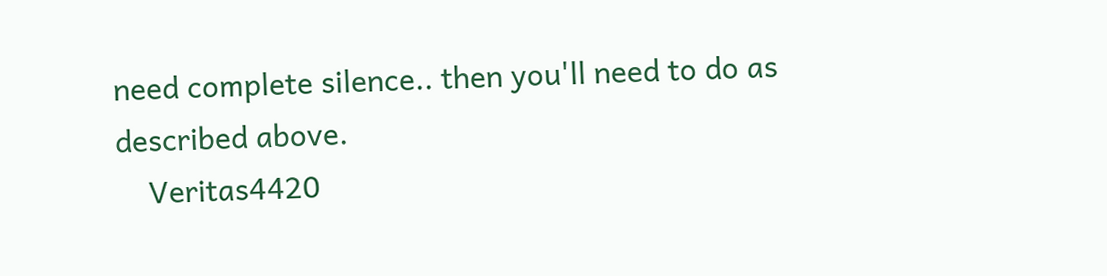need complete silence.. then you'll need to do as described above.
    Veritas4420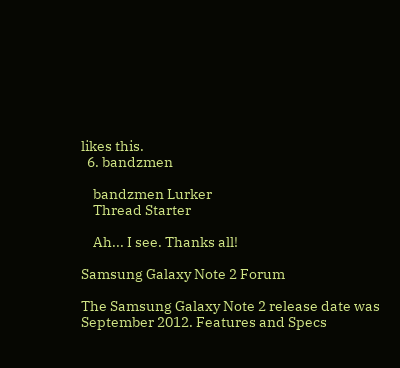likes this.
  6. bandzmen

    bandzmen Lurker
    Thread Starter

    Ah... I see. Thanks all!

Samsung Galaxy Note 2 Forum

The Samsung Galaxy Note 2 release date was September 2012. Features and Specs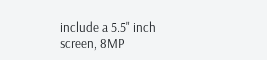include a 5.5" inch screen, 8MP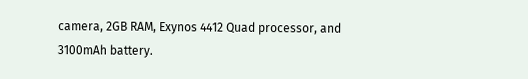camera, 2GB RAM, Exynos 4412 Quad processor, and 3100mAh battery.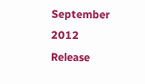September 2012
Release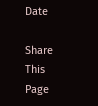Date

Share This Page